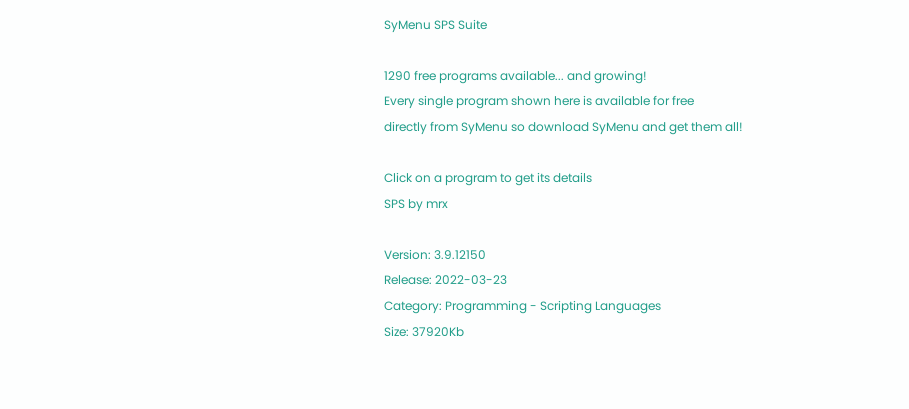SyMenu SPS Suite

1290 free programs available... and growing!
Every single program shown here is available for free
directly from SyMenu so download SyMenu and get them all!

Click on a program to get its details
SPS by mrx

Version: 3.9.12150
Release: 2022-03-23
Category: Programming - Scripting Languages
Size: 37920Kb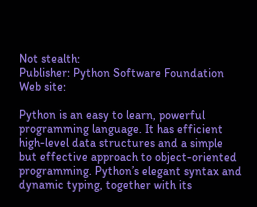Not stealth:
Publisher: Python Software Foundation
Web site:

Python is an easy to learn, powerful programming language. It has efficient high-level data structures and a simple but effective approach to object-oriented programming. Python’s elegant syntax and dynamic typing, together with its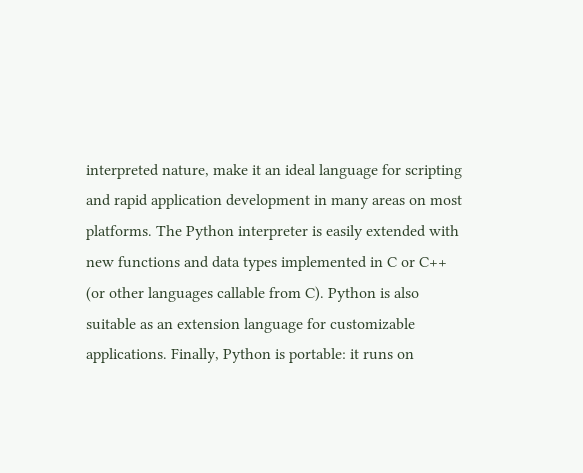interpreted nature, make it an ideal language for scripting and rapid application development in many areas on most platforms. The Python interpreter is easily extended with new functions and data types implemented in C or C++ (or other languages callable from C). Python is also suitable as an extension language for customizable applications. Finally, Python is portable: it runs on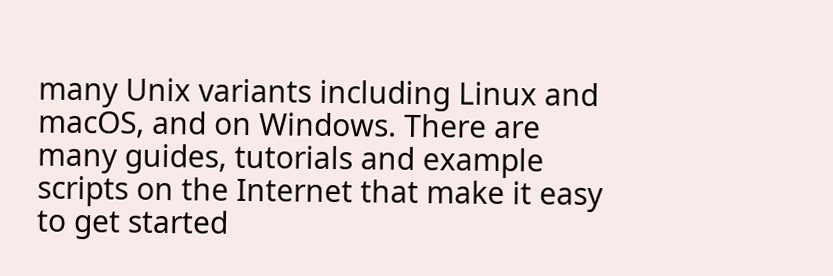many Unix variants including Linux and macOS, and on Windows. There are many guides, tutorials and example scripts on the Internet that make it easy to get started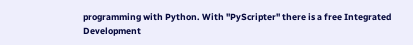programming with Python. With "PyScripter" there is a free Integrated Development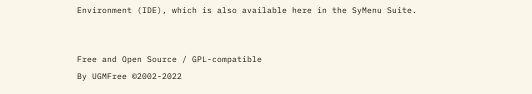Environment (IDE), which is also available here in the SyMenu Suite.


Free and Open Source / GPL-compatible
By UGMFree ©2002-2022